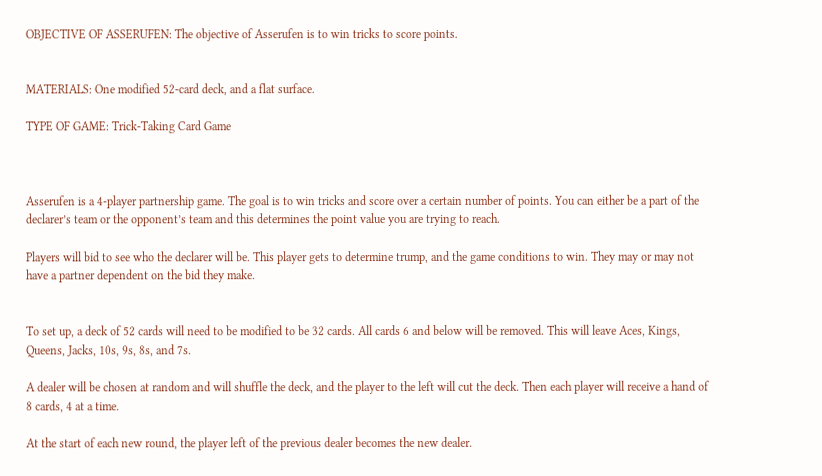OBJECTIVE OF ASSERUFEN: The objective of Asserufen is to win tricks to score points.


MATERIALS: One modified 52-card deck, and a flat surface.

TYPE OF GAME: Trick-Taking Card Game



Asserufen is a 4-player partnership game. The goal is to win tricks and score over a certain number of points. You can either be a part of the declarer’s team or the opponent’s team and this determines the point value you are trying to reach.

Players will bid to see who the declarer will be. This player gets to determine trump, and the game conditions to win. They may or may not have a partner dependent on the bid they make.


To set up, a deck of 52 cards will need to be modified to be 32 cards. All cards 6 and below will be removed. This will leave Aces, Kings, Queens, Jacks, 10s, 9s, 8s, and 7s.

A dealer will be chosen at random and will shuffle the deck, and the player to the left will cut the deck. Then each player will receive a hand of 8 cards, 4 at a time.

At the start of each new round, the player left of the previous dealer becomes the new dealer.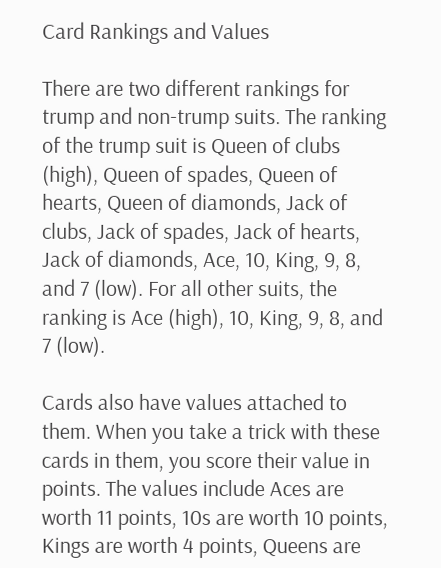Card Rankings and Values

There are two different rankings for trump and non-trump suits. The ranking of the trump suit is Queen of clubs (high), Queen of spades, Queen of hearts, Queen of diamonds, Jack of clubs, Jack of spades, Jack of hearts, Jack of diamonds, Ace, 10, King, 9, 8, and 7 (low). For all other suits, the ranking is Ace (high), 10, King, 9, 8, and 7 (low).

Cards also have values attached to them. When you take a trick with these cards in them, you score their value in points. The values include Aces are worth 11 points, 10s are worth 10 points, Kings are worth 4 points, Queens are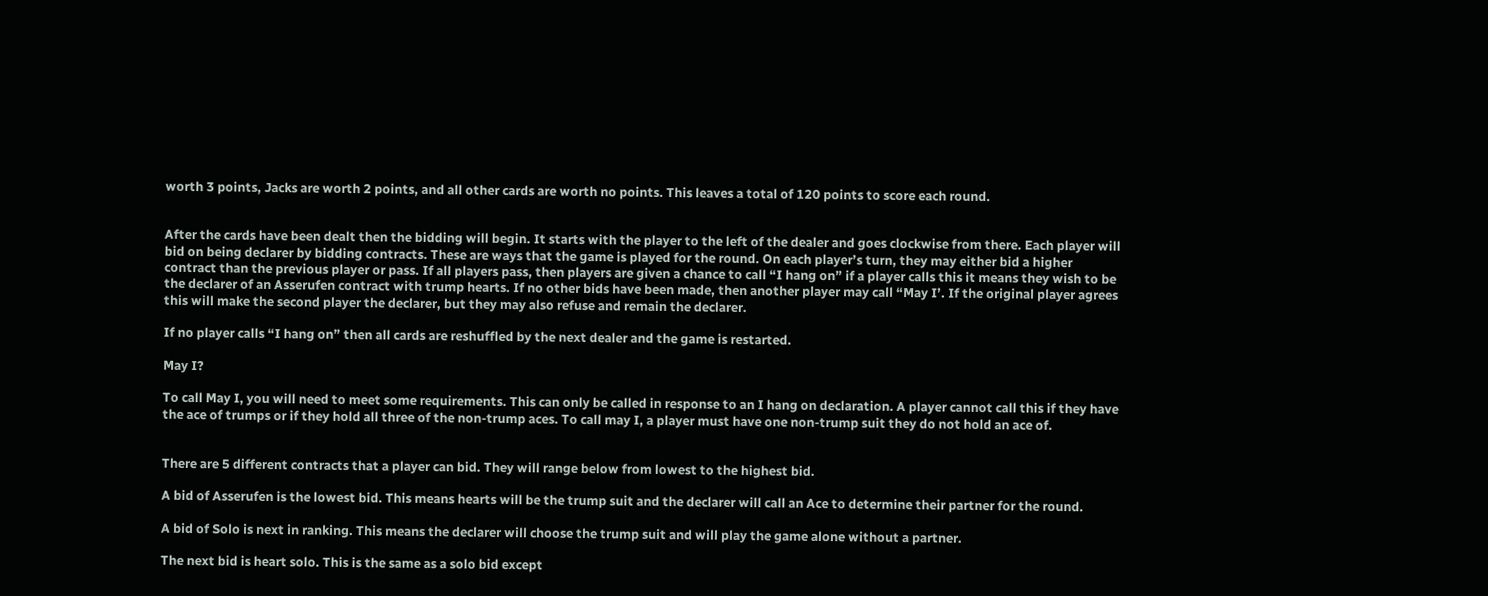worth 3 points, Jacks are worth 2 points, and all other cards are worth no points. This leaves a total of 120 points to score each round.


After the cards have been dealt then the bidding will begin. It starts with the player to the left of the dealer and goes clockwise from there. Each player will bid on being declarer by bidding contracts. These are ways that the game is played for the round. On each player’s turn, they may either bid a higher contract than the previous player or pass. If all players pass, then players are given a chance to call “I hang on” if a player calls this it means they wish to be the declarer of an Asserufen contract with trump hearts. If no other bids have been made, then another player may call “May I’. If the original player agrees this will make the second player the declarer, but they may also refuse and remain the declarer.

If no player calls “I hang on” then all cards are reshuffled by the next dealer and the game is restarted.

May I?

To call May I, you will need to meet some requirements. This can only be called in response to an I hang on declaration. A player cannot call this if they have the ace of trumps or if they hold all three of the non-trump aces. To call may I, a player must have one non-trump suit they do not hold an ace of.


There are 5 different contracts that a player can bid. They will range below from lowest to the highest bid.

A bid of Asserufen is the lowest bid. This means hearts will be the trump suit and the declarer will call an Ace to determine their partner for the round.

A bid of Solo is next in ranking. This means the declarer will choose the trump suit and will play the game alone without a partner.

The next bid is heart solo. This is the same as a solo bid except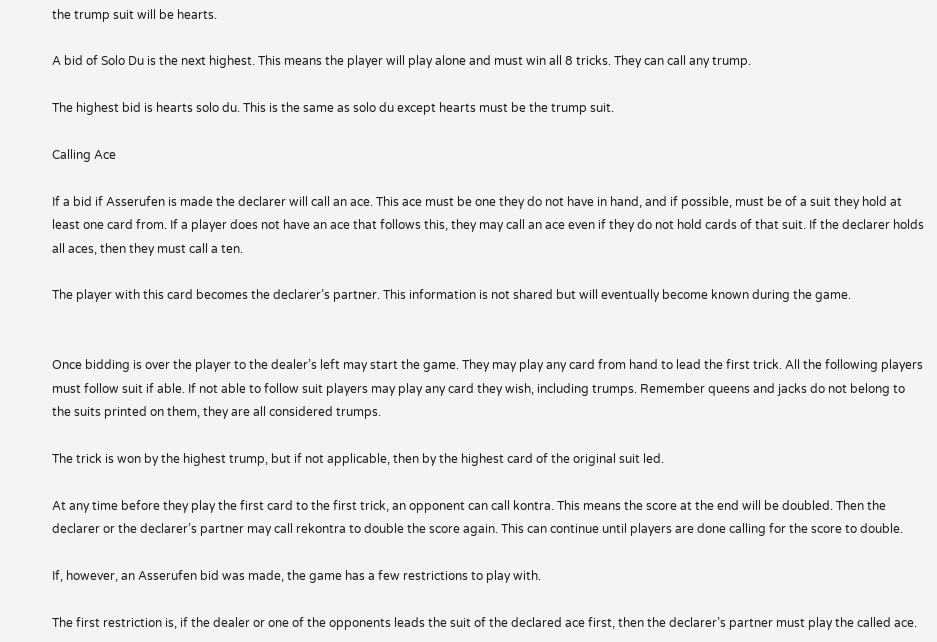the trump suit will be hearts.

A bid of Solo Du is the next highest. This means the player will play alone and must win all 8 tricks. They can call any trump.

The highest bid is hearts solo du. This is the same as solo du except hearts must be the trump suit.

Calling Ace

If a bid if Asserufen is made the declarer will call an ace. This ace must be one they do not have in hand, and if possible, must be of a suit they hold at least one card from. If a player does not have an ace that follows this, they may call an ace even if they do not hold cards of that suit. If the declarer holds all aces, then they must call a ten.

The player with this card becomes the declarer’s partner. This information is not shared but will eventually become known during the game.


Once bidding is over the player to the dealer’s left may start the game. They may play any card from hand to lead the first trick. All the following players must follow suit if able. If not able to follow suit players may play any card they wish, including trumps. Remember queens and jacks do not belong to the suits printed on them, they are all considered trumps.

The trick is won by the highest trump, but if not applicable, then by the highest card of the original suit led.

At any time before they play the first card to the first trick, an opponent can call kontra. This means the score at the end will be doubled. Then the declarer or the declarer’s partner may call rekontra to double the score again. This can continue until players are done calling for the score to double.

If, however, an Asserufen bid was made, the game has a few restrictions to play with.

The first restriction is, if the dealer or one of the opponents leads the suit of the declared ace first, then the declarer’s partner must play the called ace.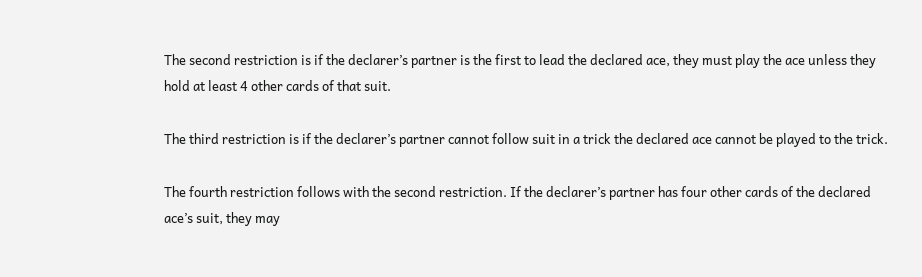The second restriction is if the declarer’s partner is the first to lead the declared ace, they must play the ace unless they hold at least 4 other cards of that suit.

The third restriction is if the declarer’s partner cannot follow suit in a trick the declared ace cannot be played to the trick.

The fourth restriction follows with the second restriction. If the declarer’s partner has four other cards of the declared ace’s suit, they may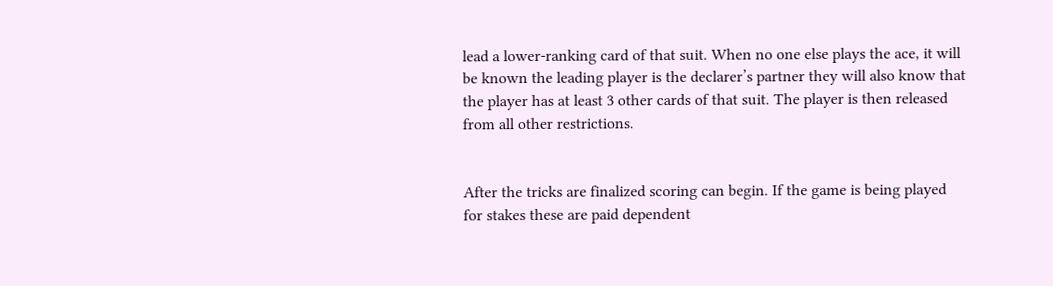lead a lower-ranking card of that suit. When no one else plays the ace, it will be known the leading player is the declarer’s partner they will also know that the player has at least 3 other cards of that suit. The player is then released from all other restrictions.


After the tricks are finalized scoring can begin. If the game is being played for stakes these are paid dependent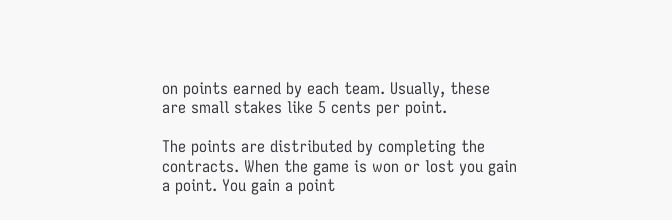on points earned by each team. Usually, these are small stakes like 5 cents per point.

The points are distributed by completing the contracts. When the game is won or lost you gain a point. You gain a point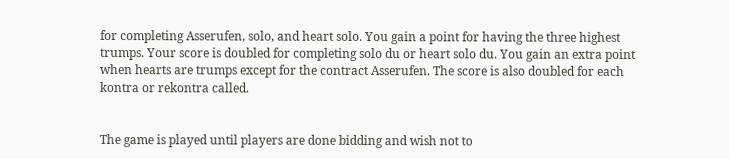for completing Asserufen, solo, and heart solo. You gain a point for having the three highest trumps. Your score is doubled for completing solo du or heart solo du. You gain an extra point when hearts are trumps except for the contract Asserufen. The score is also doubled for each kontra or rekontra called.


The game is played until players are done bidding and wish not to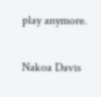play anymore.

Nakoa Davis